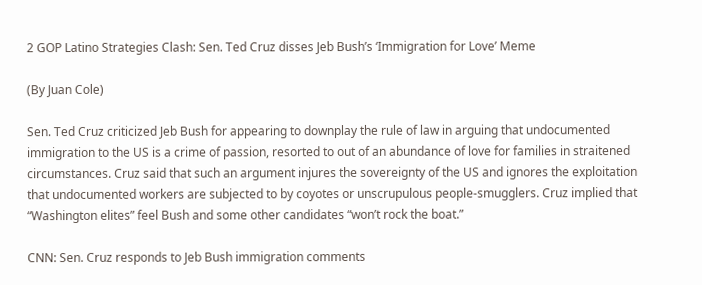2 GOP Latino Strategies Clash: Sen. Ted Cruz disses Jeb Bush’s ‘Immigration for Love’ Meme

(By Juan Cole)

Sen. Ted Cruz criticized Jeb Bush for appearing to downplay the rule of law in arguing that undocumented immigration to the US is a crime of passion, resorted to out of an abundance of love for families in straitened circumstances. Cruz said that such an argument injures the sovereignty of the US and ignores the exploitation that undocumented workers are subjected to by coyotes or unscrupulous people-smugglers. Cruz implied that “Washington elites” feel Bush and some other candidates “won’t rock the boat.”

CNN: Sen. Cruz responds to Jeb Bush immigration comments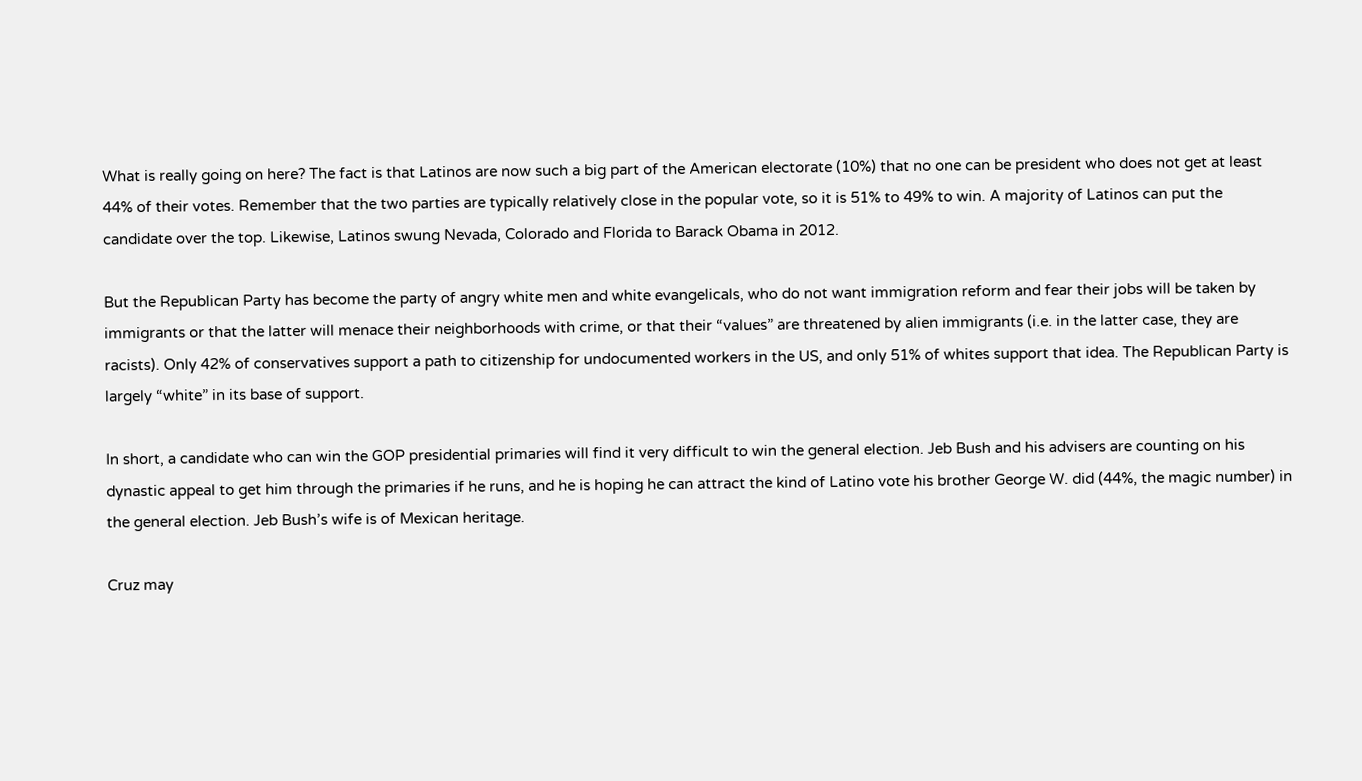What is really going on here? The fact is that Latinos are now such a big part of the American electorate (10%) that no one can be president who does not get at least 44% of their votes. Remember that the two parties are typically relatively close in the popular vote, so it is 51% to 49% to win. A majority of Latinos can put the candidate over the top. Likewise, Latinos swung Nevada, Colorado and Florida to Barack Obama in 2012.

But the Republican Party has become the party of angry white men and white evangelicals, who do not want immigration reform and fear their jobs will be taken by immigrants or that the latter will menace their neighborhoods with crime, or that their “values” are threatened by alien immigrants (i.e. in the latter case, they are racists). Only 42% of conservatives support a path to citizenship for undocumented workers in the US, and only 51% of whites support that idea. The Republican Party is largely “white” in its base of support.

In short, a candidate who can win the GOP presidential primaries will find it very difficult to win the general election. Jeb Bush and his advisers are counting on his dynastic appeal to get him through the primaries if he runs, and he is hoping he can attract the kind of Latino vote his brother George W. did (44%, the magic number) in the general election. Jeb Bush’s wife is of Mexican heritage.

Cruz may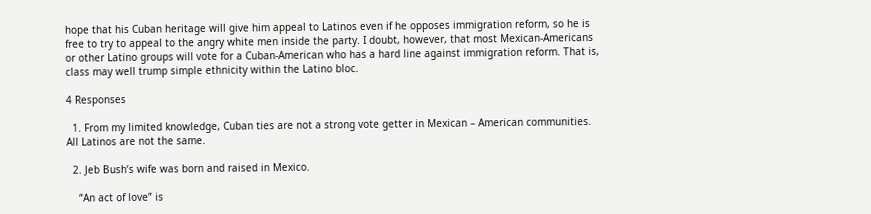hope that his Cuban heritage will give him appeal to Latinos even if he opposes immigration reform, so he is free to try to appeal to the angry white men inside the party. I doubt, however, that most Mexican-Americans or other Latino groups will vote for a Cuban-American who has a hard line against immigration reform. That is, class may well trump simple ethnicity within the Latino bloc.

4 Responses

  1. From my limited knowledge, Cuban ties are not a strong vote getter in Mexican – American communities. All Latinos are not the same.

  2. Jeb Bush’s wife was born and raised in Mexico.

    “An act of love” is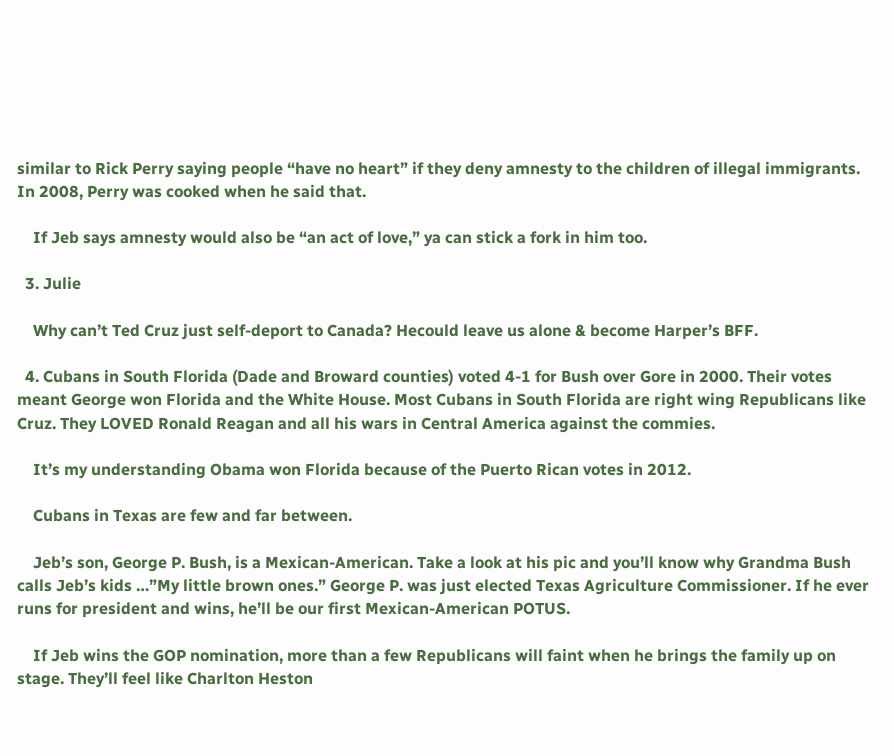similar to Rick Perry saying people “have no heart” if they deny amnesty to the children of illegal immigrants. In 2008, Perry was cooked when he said that.

    If Jeb says amnesty would also be “an act of love,” ya can stick a fork in him too.

  3. Julie

    Why can’t Ted Cruz just self-deport to Canada? Hecould leave us alone & become Harper’s BFF.

  4. Cubans in South Florida (Dade and Broward counties) voted 4-1 for Bush over Gore in 2000. Their votes meant George won Florida and the White House. Most Cubans in South Florida are right wing Republicans like Cruz. They LOVED Ronald Reagan and all his wars in Central America against the commies.

    It’s my understanding Obama won Florida because of the Puerto Rican votes in 2012.

    Cubans in Texas are few and far between.

    Jeb’s son, George P. Bush, is a Mexican-American. Take a look at his pic and you’ll know why Grandma Bush calls Jeb’s kids …”My little brown ones.” George P. was just elected Texas Agriculture Commissioner. If he ever runs for president and wins, he’ll be our first Mexican-American POTUS.

    If Jeb wins the GOP nomination, more than a few Republicans will faint when he brings the family up on stage. They’ll feel like Charlton Heston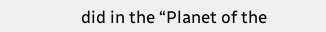did in the “Planet of the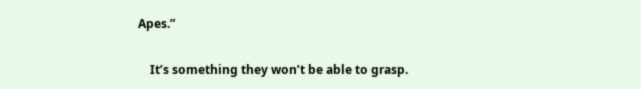Apes.”

    It’s something they won’t be able to grasp.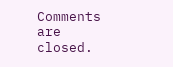Comments are closed.